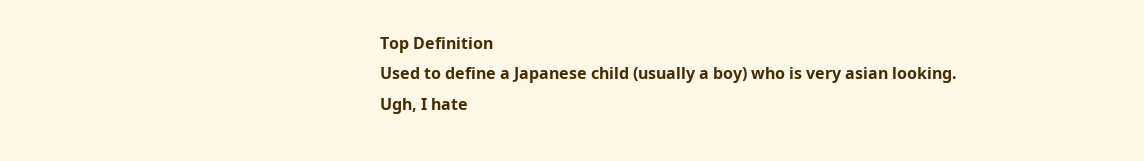Top Definition
Used to define a Japanese child (usually a boy) who is very asian looking.
Ugh, I hate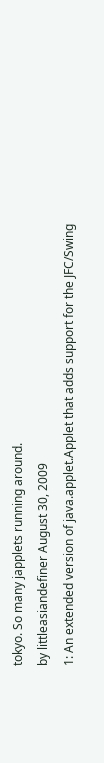tokyo. So many japplets running around.
by littleasiandefiner August 30, 2009
1: An extended version of java.applet.Applet that adds support for the JFC/Swing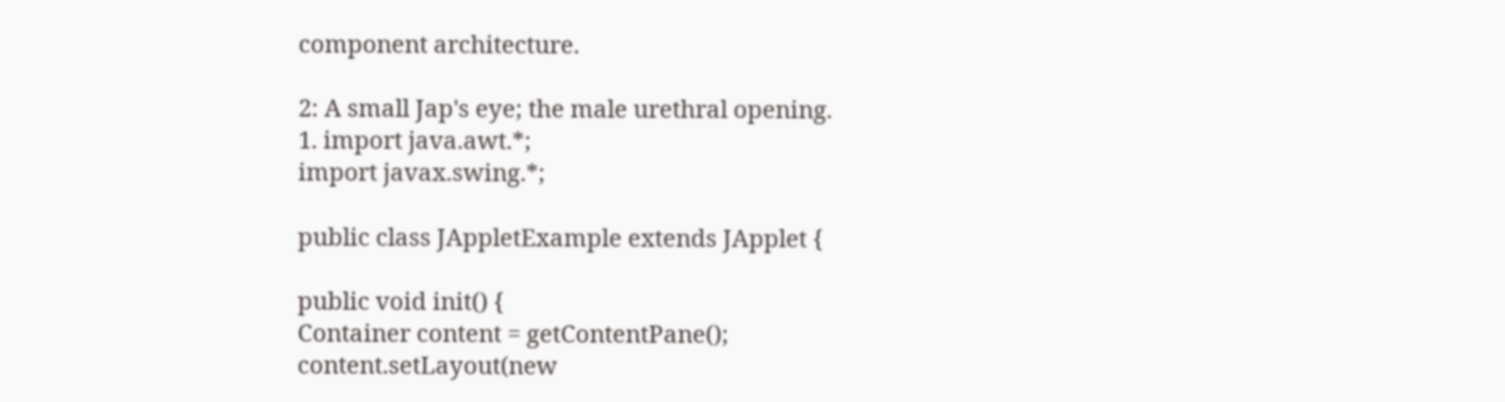component architecture.

2: A small Jap's eye; the male urethral opening.
1. import java.awt.*;
import javax.swing.*;

public class JAppletExample extends JApplet {

public void init() {
Container content = getContentPane();
content.setLayout(new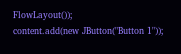FlowLayout());
content.add(new JButton("Button 1"));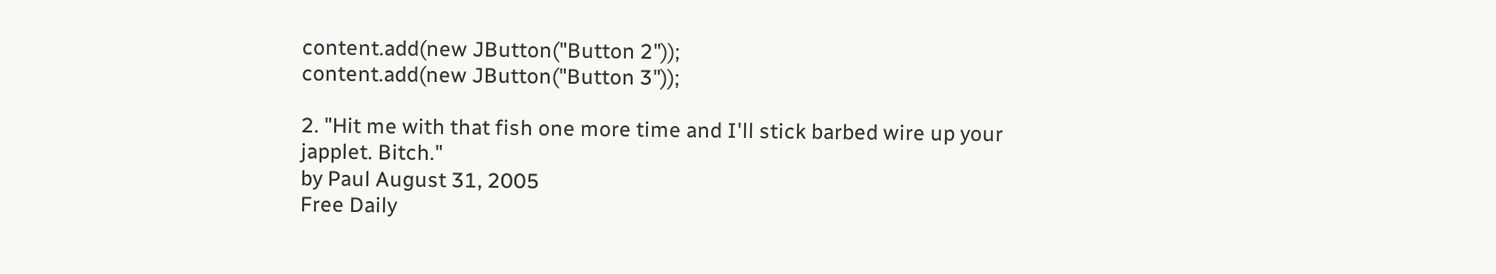content.add(new JButton("Button 2"));
content.add(new JButton("Button 3"));

2. "Hit me with that fish one more time and I'll stick barbed wire up your japplet. Bitch."
by Paul August 31, 2005
Free Daily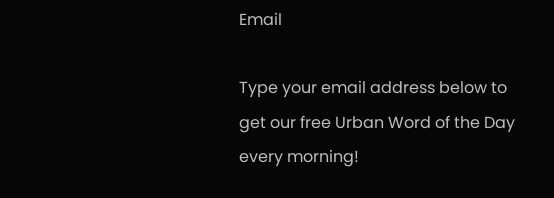Email

Type your email address below to get our free Urban Word of the Day every morning!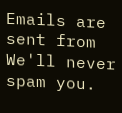Emails are sent from We'll never spam you.